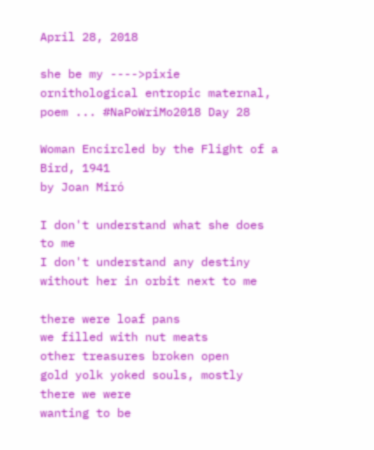April 28, 2018

she be my ---->pixie ornithological entropic maternal, poem ... #NaPoWriMo2018 Day 28

Woman Encircled by the Flight of a Bird, 1941
by Joan Miró

I don't understand what she does to me
I don't understand any destiny
without her in orbit next to me

there were loaf pans
we filled with nut meats
other treasures broken open
gold yolk yoked souls, mostly
there we were
wanting to be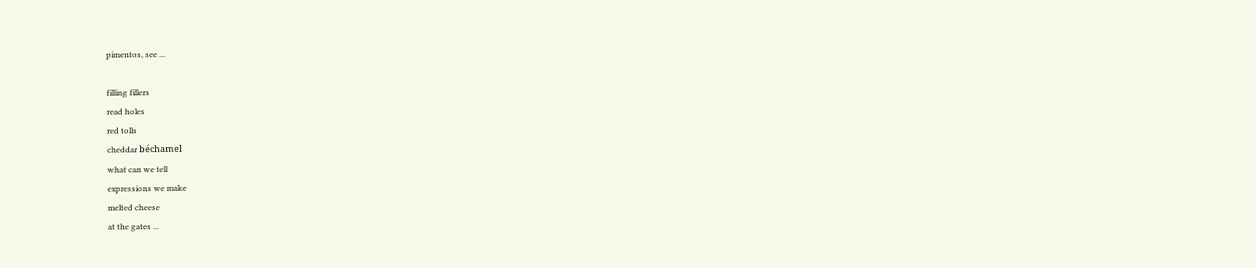pimentos, see ...

filling fillers
read holes
red tolls
cheddar béchamel
what can we tell
expressions we make
melted cheese
at the gates ...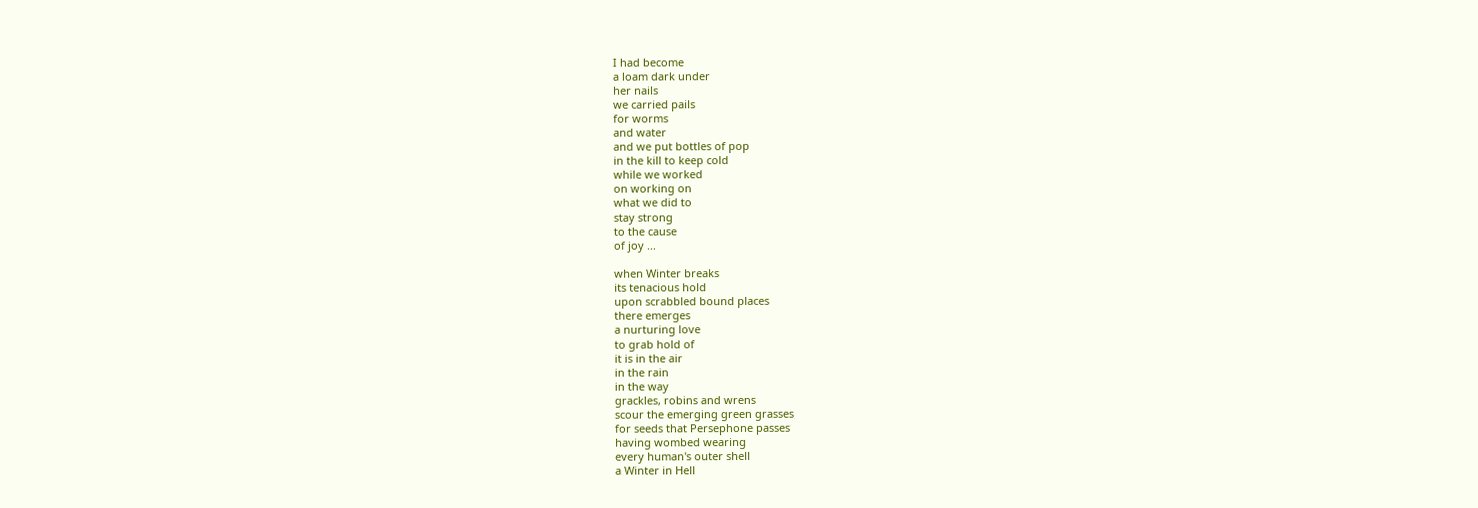I had become
a loam dark under
her nails
we carried pails
for worms
and water
and we put bottles of pop
in the kill to keep cold
while we worked
on working on
what we did to
stay strong
to the cause
of joy ...

when Winter breaks
its tenacious hold
upon scrabbled bound places
there emerges
a nurturing love
to grab hold of
it is in the air
in the rain
in the way
grackles, robins and wrens
scour the emerging green grasses
for seeds that Persephone passes
having wombed wearing
every human's outer shell
a Winter in Hell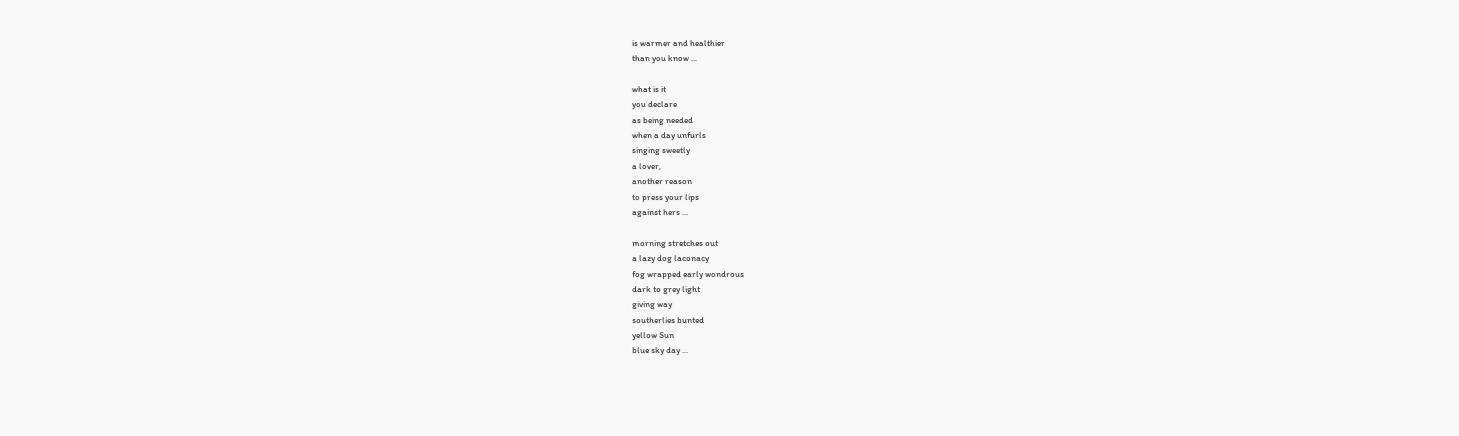is warmer and healthier
than you know ...

what is it
you declare
as being needed
when a day unfurls
singing sweetly
a lover,
another reason
to press your lips
against hers ...

morning stretches out
a lazy dog laconacy
fog wrapped early wondrous
dark to grey light
giving way
southerlies bunted
yellow Sun
blue sky day ...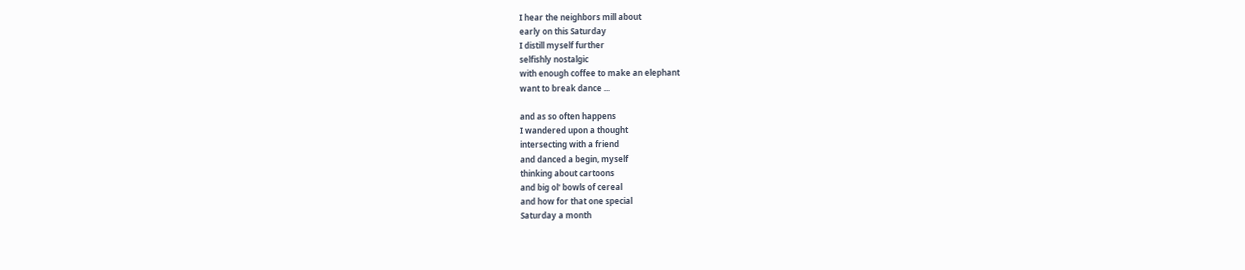I hear the neighbors mill about
early on this Saturday
I distill myself further
selfishly nostalgic
with enough coffee to make an elephant
want to break dance ...

and as so often happens
I wandered upon a thought
intersecting with a friend
and danced a begin, myself
thinking about cartoons
and big ol' bowls of cereal
and how for that one special
Saturday a month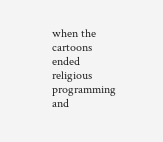when the cartoons ended
religious programming
and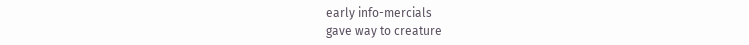early info-mercials
gave way to creature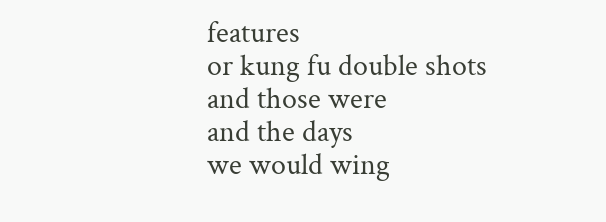features
or kung fu double shots
and those were
and the days
we would wing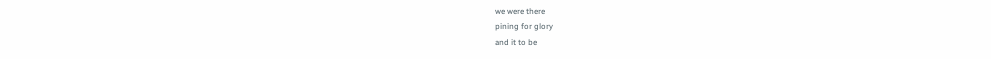we were there
pining for glory
and it to be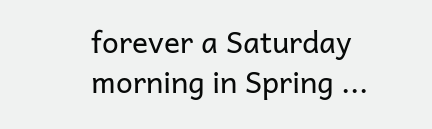forever a Saturday
morning in Spring ...